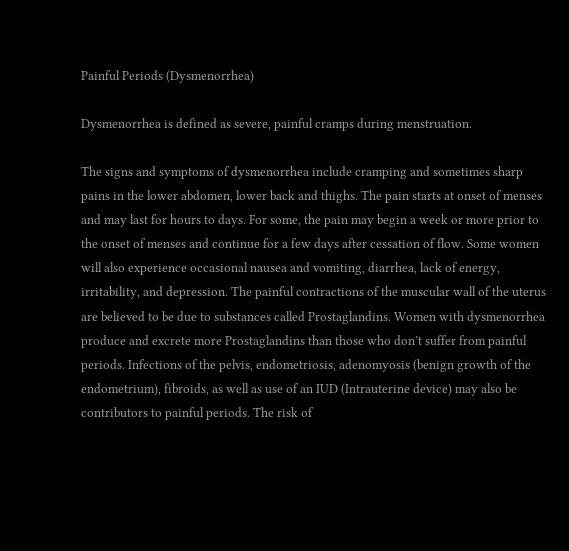Painful Periods (Dysmenorrhea)

Dysmenorrhea is defined as severe, painful cramps during menstruation.

The signs and symptoms of dysmenorrhea include cramping and sometimes sharp pains in the lower abdomen, lower back and thighs. The pain starts at onset of menses and may last for hours to days. For some, the pain may begin a week or more prior to the onset of menses and continue for a few days after cessation of flow. Some women will also experience occasional nausea and vomiting, diarrhea, lack of energy, irritability, and depression. The painful contractions of the muscular wall of the uterus are believed to be due to substances called Prostaglandins. Women with dysmenorrhea produce and excrete more Prostaglandins than those who don’t suffer from painful periods. Infections of the pelvis, endometriosis, adenomyosis (benign growth of the endometrium), fibroids, as well as use of an IUD (Intrauterine device) may also be contributors to painful periods. The risk of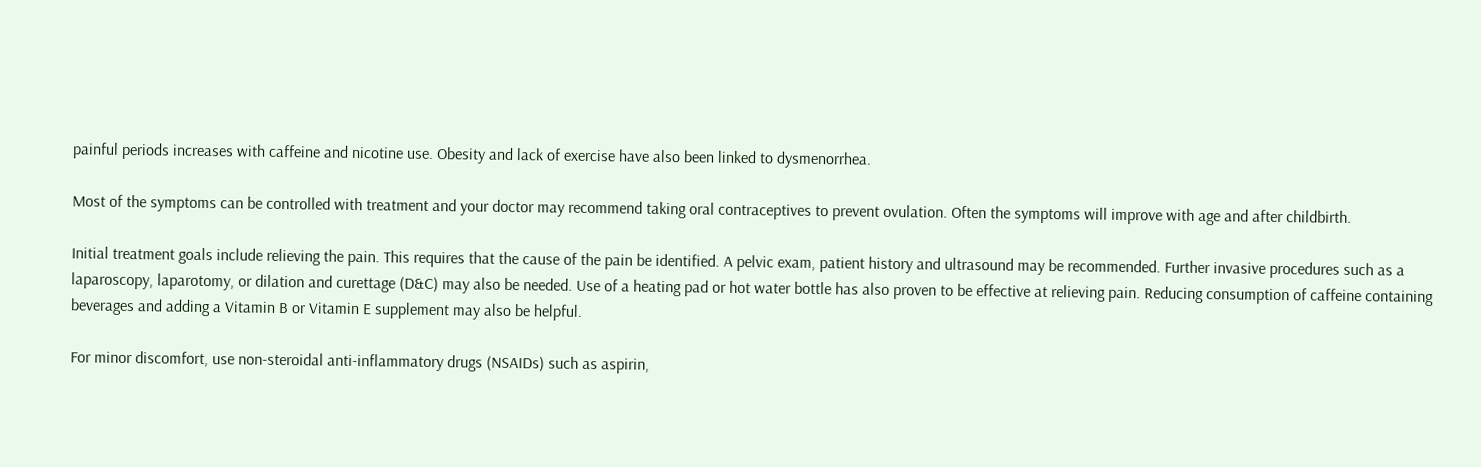painful periods increases with caffeine and nicotine use. Obesity and lack of exercise have also been linked to dysmenorrhea.

Most of the symptoms can be controlled with treatment and your doctor may recommend taking oral contraceptives to prevent ovulation. Often the symptoms will improve with age and after childbirth.

Initial treatment goals include relieving the pain. This requires that the cause of the pain be identified. A pelvic exam, patient history and ultrasound may be recommended. Further invasive procedures such as a laparoscopy, laparotomy, or dilation and curettage (D&C) may also be needed. Use of a heating pad or hot water bottle has also proven to be effective at relieving pain. Reducing consumption of caffeine containing beverages and adding a Vitamin B or Vitamin E supplement may also be helpful.

For minor discomfort, use non-steroidal anti-inflammatory drugs (NSAIDs) such as aspirin,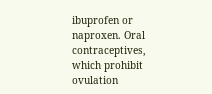ibuprofen or naproxen. Oral contraceptives, which prohibit ovulation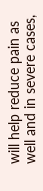will help reduce pain as well and in severe cases,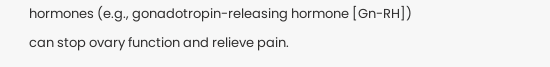hormones (e.g., gonadotropin-releasing hormone [Gn-RH]) can stop ovary function and relieve pain.